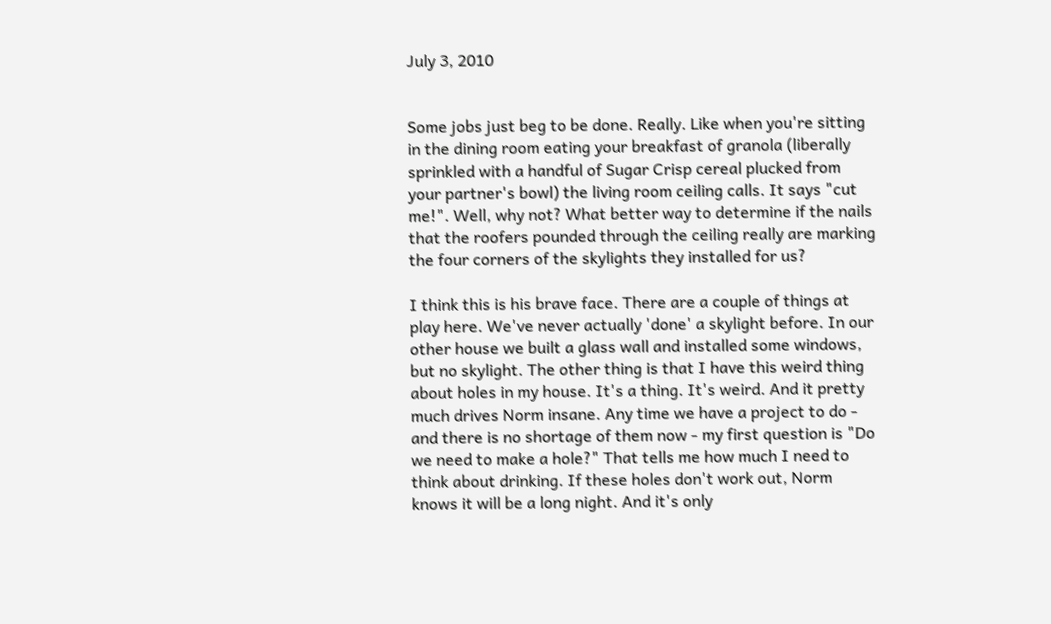July 3, 2010


Some jobs just beg to be done. Really. Like when you're sitting in the dining room eating your breakfast of granola (liberally sprinkled with a handful of Sugar Crisp cereal plucked from your partner's bowl) the living room ceiling calls. It says "cut me!". Well, why not? What better way to determine if the nails that the roofers pounded through the ceiling really are marking the four corners of the skylights they installed for us?

I think this is his brave face. There are a couple of things at play here. We've never actually 'done' a skylight before. In our other house we built a glass wall and installed some windows, but no skylight. The other thing is that I have this weird thing about holes in my house. It's a thing. It's weird. And it pretty much drives Norm insane. Any time we have a project to do - and there is no shortage of them now - my first question is "Do we need to make a hole?" That tells me how much I need to think about drinking. If these holes don't work out, Norm knows it will be a long night. And it's only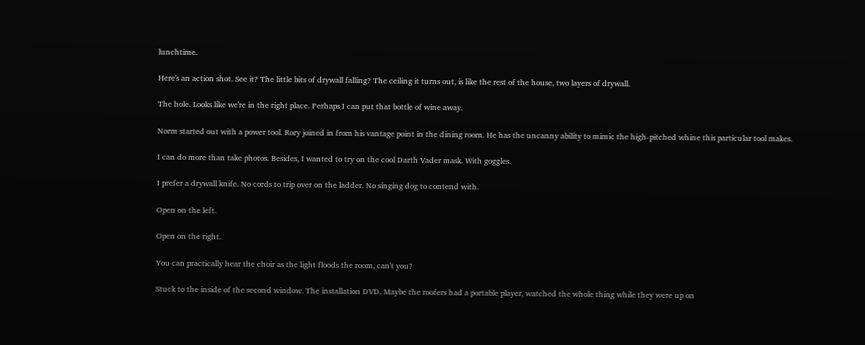lunchtime.

Here's an action shot. See it? The little bits of drywall falling? The ceiling it turns out, is like the rest of the house, two layers of drywall.

The hole. Looks like we're in the right place. Perhaps I can put that bottle of wine away.

Norm started out with a power tool. Rory joined in from his vantage point in the dining room. He has the uncanny ability to mimic the high-pitched whine this particular tool makes.

I can do more than take photos. Besides, I wanted to try on the cool Darth Vader mask. With goggles.

I prefer a drywall knife. No cords to trip over on the ladder. No singing dog to contend with.

Open on the left.

Open on the right.

You can practically hear the choir as the light floods the room, can't you?

Stuck to the inside of the second window. The installation DVD. Maybe the roofers had a portable player, watched the whole thing while they were up on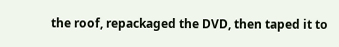the roof, repackaged the DVD, then taped it to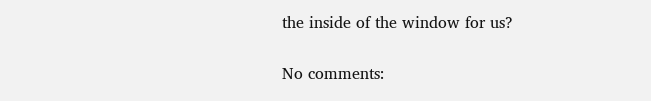the inside of the window for us?

No comments: